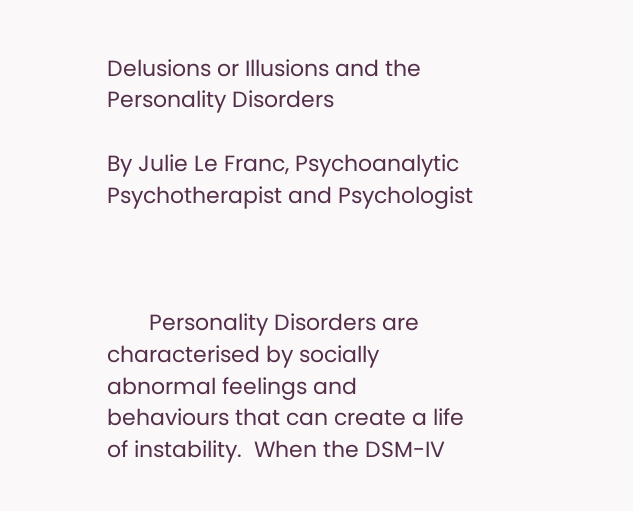Delusions or Illusions and the Personality Disorders

By Julie Le Franc, Psychoanalytic Psychotherapist and Psychologist



       Personality Disorders are characterised by socially abnormal feelings and behaviours that can create a life of instability.  When the DSM-IV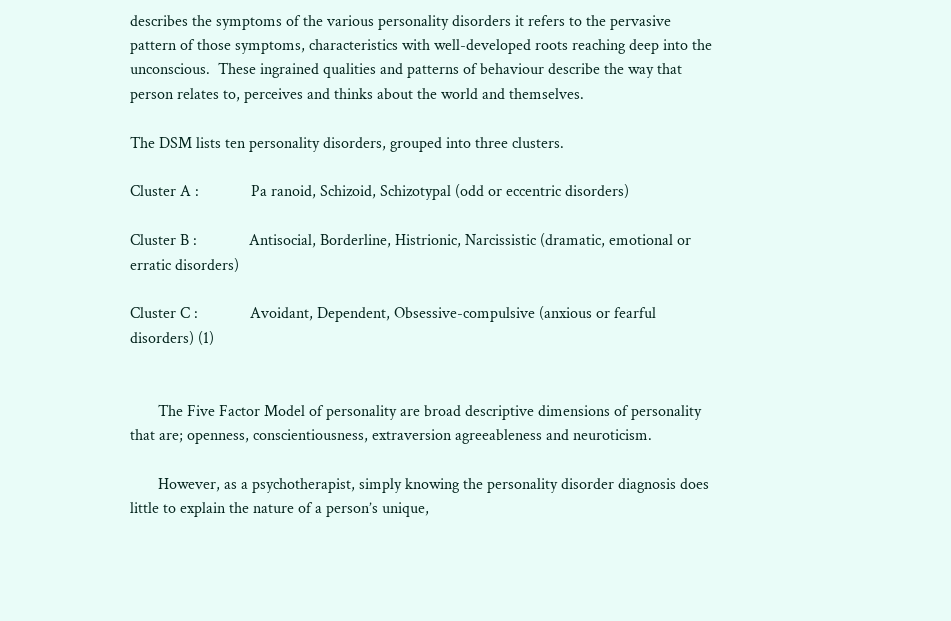describes the symptoms of the various personality disorders it refers to the pervasive pattern of those symptoms, characteristics with well-developed roots reaching deep into the unconscious.  These ingrained qualities and patterns of behaviour describe the way that person relates to, perceives and thinks about the world and themselves.

The DSM lists ten personality disorders, grouped into three clusters.

Cluster A :             Pa ranoid, Schizoid, Schizotypal (odd or eccentric disorders)

Cluster B :             Antisocial, Borderline, Histrionic, Narcissistic (dramatic, emotional or erratic disorders)

Cluster C :             Avoidant, Dependent, Obsessive-compulsive (anxious or fearful disorders) (1)


       The Five Factor Model of personality are broad descriptive dimensions of personality that are; openness, conscientiousness, extraversion agreeableness and neuroticism.

       However, as a psychotherapist, simply knowing the personality disorder diagnosis does little to explain the nature of a person’s unique,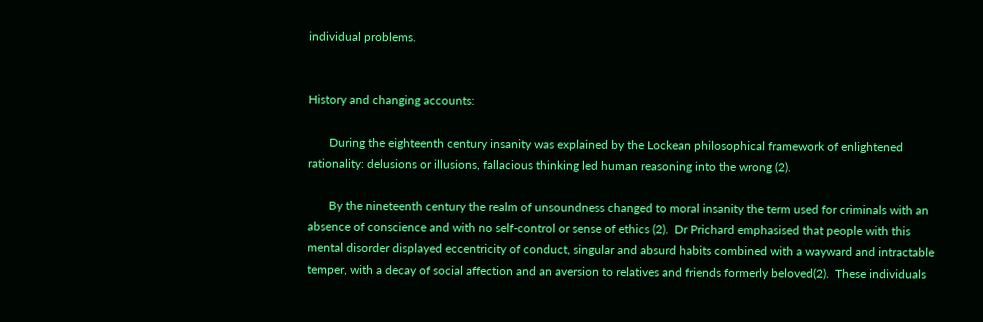individual problems.


History and changing accounts:

       During the eighteenth century insanity was explained by the Lockean philosophical framework of enlightened rationality: delusions or illusions, fallacious thinking led human reasoning into the wrong (2).

       By the nineteenth century the realm of unsoundness changed to moral insanity the term used for criminals with an absence of conscience and with no self-control or sense of ethics (2).  Dr Prichard emphasised that people with this mental disorder displayed eccentricity of conduct, singular and absurd habits combined with a wayward and intractable temper, with a decay of social affection and an aversion to relatives and friends formerly beloved(2).  These individuals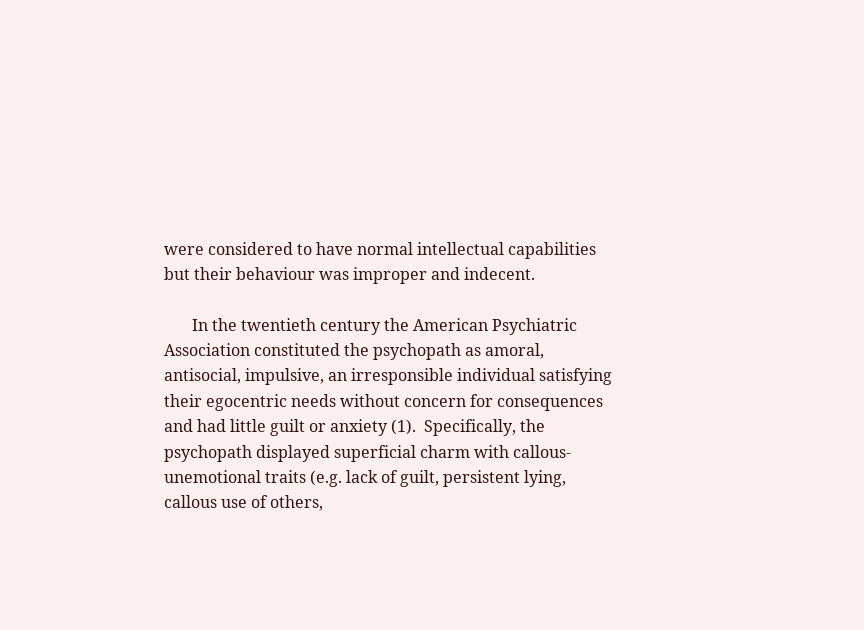were considered to have normal intellectual capabilities but their behaviour was improper and indecent.

       In the twentieth century the American Psychiatric Association constituted the psychopath as amoral, antisocial, impulsive, an irresponsible individual satisfying their egocentric needs without concern for consequences and had little guilt or anxiety (1).  Specifically, the psychopath displayed superficial charm with callous-unemotional traits (e.g. lack of guilt, persistent lying, callous use of others,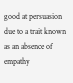good at persuasion due to a trait known as an absence of empathy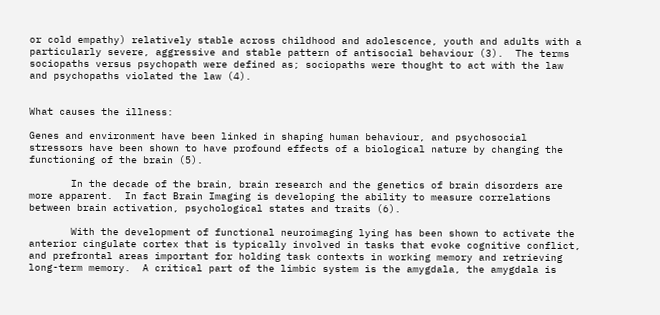or cold empathy) relatively stable across childhood and adolescence, youth and adults with a particularly severe, aggressive and stable pattern of antisocial behaviour (3).  The terms sociopaths versus psychopath were defined as; sociopaths were thought to act with the law and psychopaths violated the law (4).


What causes the illness:

Genes and environment have been linked in shaping human behaviour, and psychosocial stressors have been shown to have profound effects of a biological nature by changing the functioning of the brain (5).

       In the decade of the brain, brain research and the genetics of brain disorders are more apparent.  In fact Brain Imaging is developing the ability to measure correlations between brain activation, psychological states and traits (6).

       With the development of functional neuroimaging lying has been shown to activate the anterior cingulate cortex that is typically involved in tasks that evoke cognitive conflict, and prefrontal areas important for holding task contexts in working memory and retrieving long-term memory.  A critical part of the limbic system is the amygdala, the amygdala is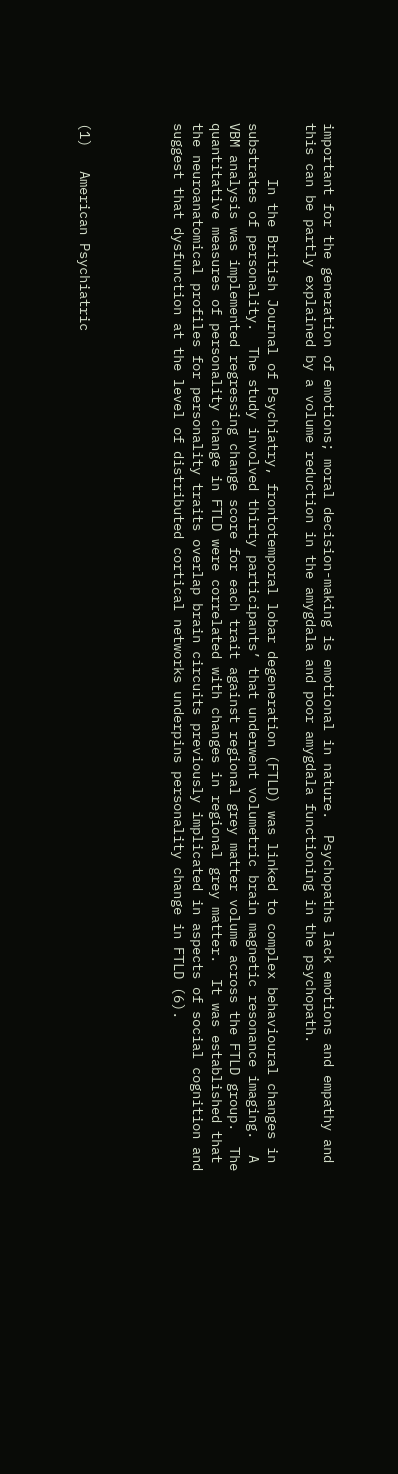important for the generation of emotions; moral decision-making is emotional in nature.  Psychopaths lack emotions and empathy and this can be partly explained by a volume reduction in the amygdala and poor amygdala functioning in the psychopath.

       In the British Journal of Psychiatry, frontotemporal lobar degeneration (FTLD) was linked to complex behavioural changes in substrates of personality.  The study involved thirty participants’ that underwent volumetric brain magnetic resonance imaging.  A VBM analysis was implemented regressing change score for each trait against regional grey matter volume across the FTLD group.  The quantitative measures of personality change in FTLD were correlated with changes in regional grey matter.  It was established that the neuroanatomical profiles for personality traits overlap brain circuits previously implicated in aspects of social cognition and suggest that dysfunction at the level of distributed cortical networks underpins personality change in FTLD (6).




(1)   American Psychiatric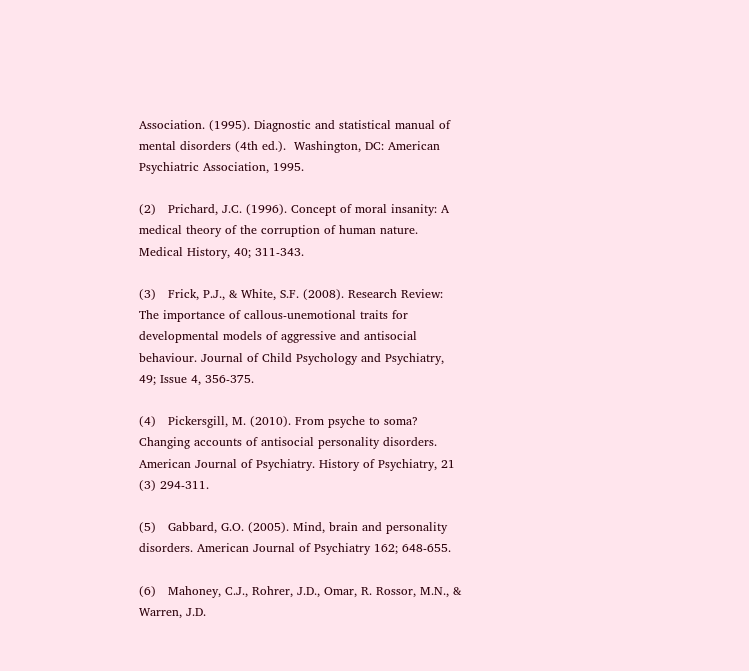Association. (1995). Diagnostic and statistical manual of mental disorders (4th ed.).  Washington, DC: American Psychiatric Association, 1995.

(2)   Prichard, J.C. (1996). Concept of moral insanity: A medical theory of the corruption of human nature. Medical History, 40; 311-343.

(3)   Frick, P.J., & White, S.F. (2008). Research Review: The importance of callous-unemotional traits for developmental models of aggressive and antisocial behaviour. Journal of Child Psychology and Psychiatry, 49; Issue 4, 356-375.

(4)   Pickersgill, M. (2010). From psyche to soma? Changing accounts of antisocial personality disorders. American Journal of Psychiatry. History of Psychiatry, 21 (3) 294-311.

(5)   Gabbard, G.O. (2005). Mind, brain and personality disorders. American Journal of Psychiatry 162; 648-655.

(6)   Mahoney, C.J., Rohrer, J.D., Omar, R. Rossor, M.N., & Warren, J.D.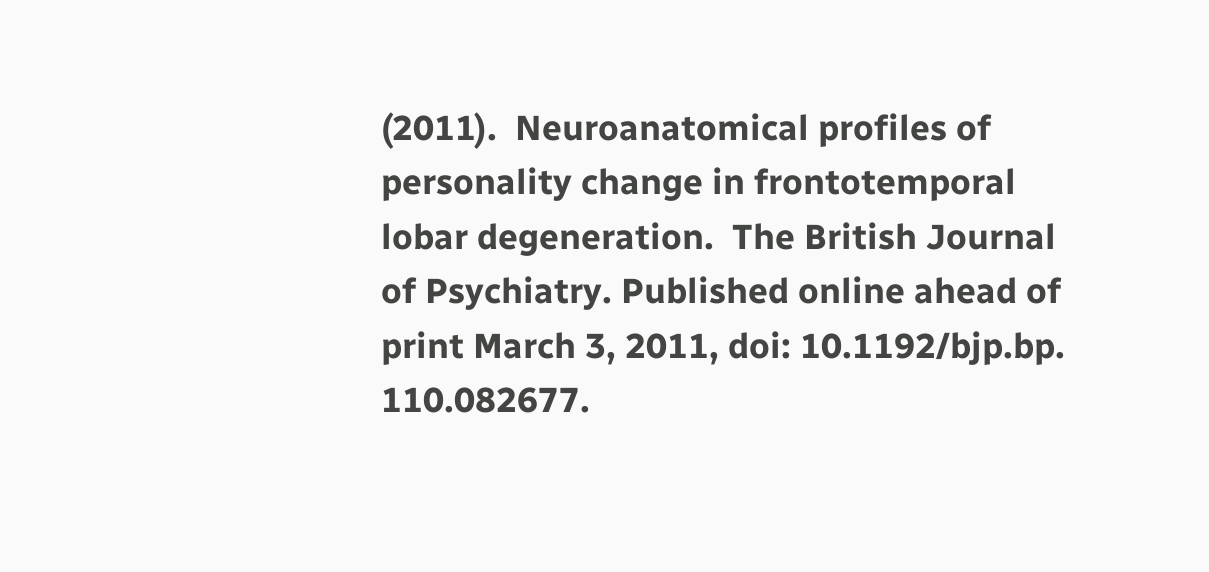(2011).  Neuroanatomical profiles of personality change in frontotemporal lobar degeneration.  The British Journal of Psychiatry. Published online ahead of print March 3, 2011, doi: 10.1192/bjp.bp. 110.082677.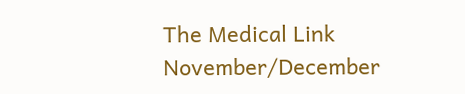The Medical Link November/December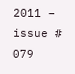2011 – issue # 079